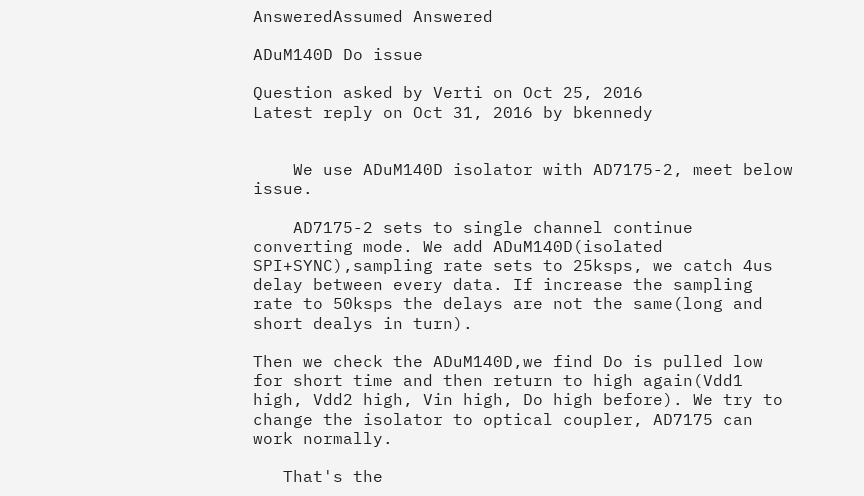AnsweredAssumed Answered

ADuM140D Do issue

Question asked by Verti on Oct 25, 2016
Latest reply on Oct 31, 2016 by bkennedy


    We use ADuM140D isolator with AD7175-2, meet below issue.

    AD7175-2 sets to single channel continue converting mode. We add ADuM140D(isolated SPI+SYNC),sampling rate sets to 25ksps, we catch 4us delay between every data. If increase the sampling rate to 50ksps the delays are not the same(long and short dealys in turn).

Then we check the ADuM140D,we find Do is pulled low for short time and then return to high again(Vdd1  high, Vdd2 high, Vin high, Do high before). We try to change the isolator to optical coupler, AD7175 can work normally.

   That's the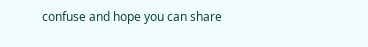confuse and hope you can share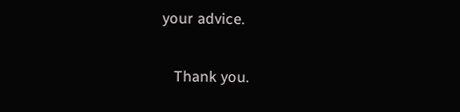your advice.

   Thank you.